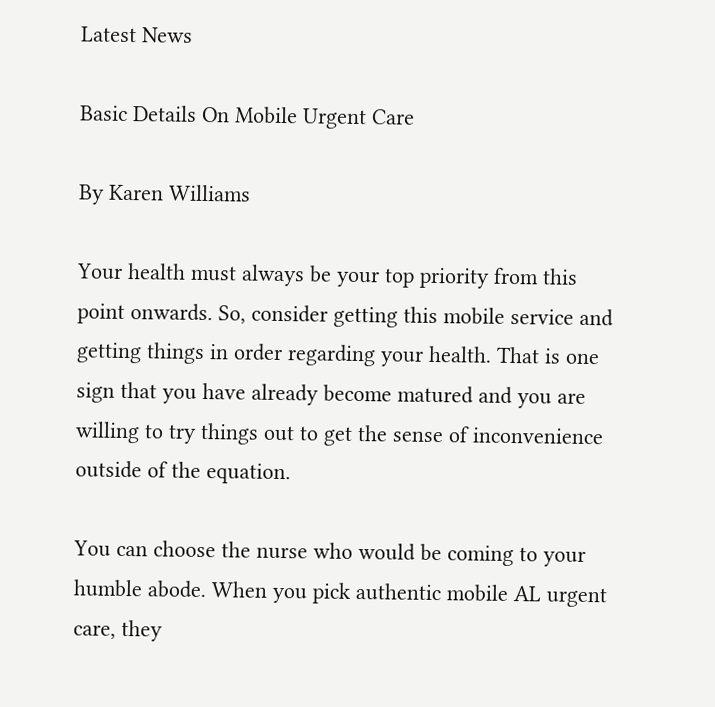Latest News

Basic Details On Mobile Urgent Care

By Karen Williams

Your health must always be your top priority from this point onwards. So, consider getting this mobile service and getting things in order regarding your health. That is one sign that you have already become matured and you are willing to try things out to get the sense of inconvenience outside of the equation.

You can choose the nurse who would be coming to your humble abode. When you pick authentic mobile AL urgent care, they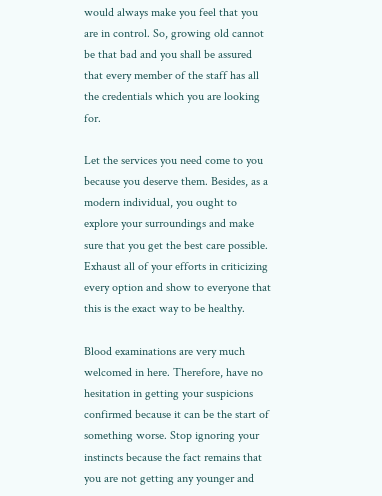would always make you feel that you are in control. So, growing old cannot be that bad and you shall be assured that every member of the staff has all the credentials which you are looking for.

Let the services you need come to you because you deserve them. Besides, as a modern individual, you ought to explore your surroundings and make sure that you get the best care possible. Exhaust all of your efforts in criticizing every option and show to everyone that this is the exact way to be healthy.

Blood examinations are very much welcomed in here. Therefore, have no hesitation in getting your suspicions confirmed because it can be the start of something worse. Stop ignoring your instincts because the fact remains that you are not getting any younger and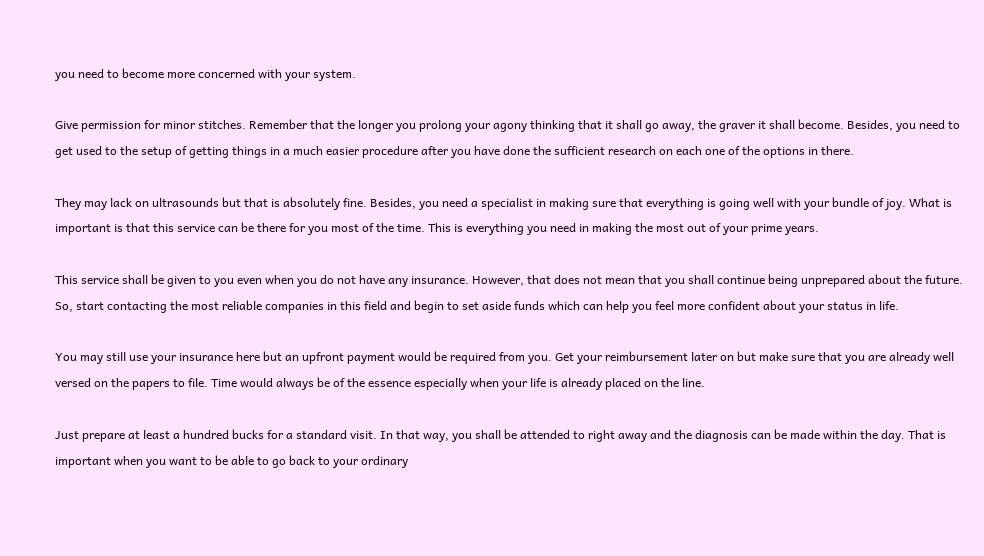you need to become more concerned with your system.

Give permission for minor stitches. Remember that the longer you prolong your agony thinking that it shall go away, the graver it shall become. Besides, you need to get used to the setup of getting things in a much easier procedure after you have done the sufficient research on each one of the options in there.

They may lack on ultrasounds but that is absolutely fine. Besides, you need a specialist in making sure that everything is going well with your bundle of joy. What is important is that this service can be there for you most of the time. This is everything you need in making the most out of your prime years.

This service shall be given to you even when you do not have any insurance. However, that does not mean that you shall continue being unprepared about the future. So, start contacting the most reliable companies in this field and begin to set aside funds which can help you feel more confident about your status in life.

You may still use your insurance here but an upfront payment would be required from you. Get your reimbursement later on but make sure that you are already well versed on the papers to file. Time would always be of the essence especially when your life is already placed on the line.

Just prepare at least a hundred bucks for a standard visit. In that way, you shall be attended to right away and the diagnosis can be made within the day. That is important when you want to be able to go back to your ordinary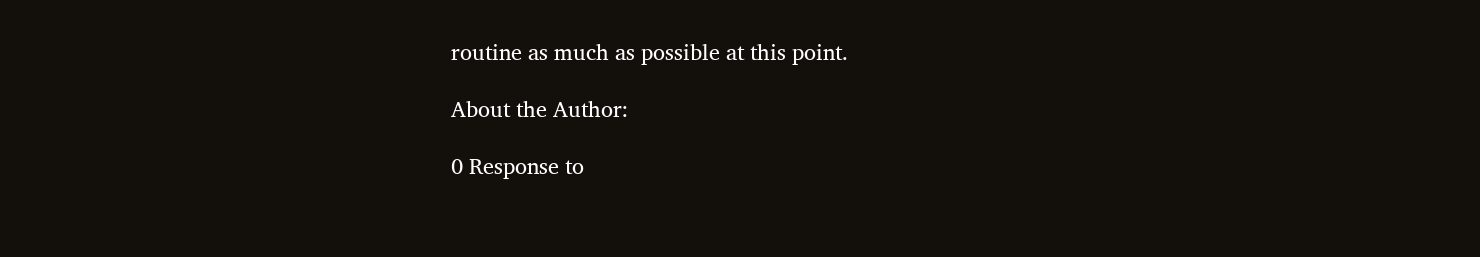routine as much as possible at this point.

About the Author:

0 Response to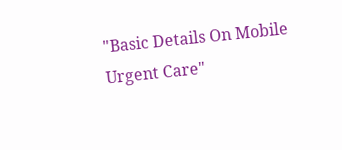"Basic Details On Mobile Urgent Care"